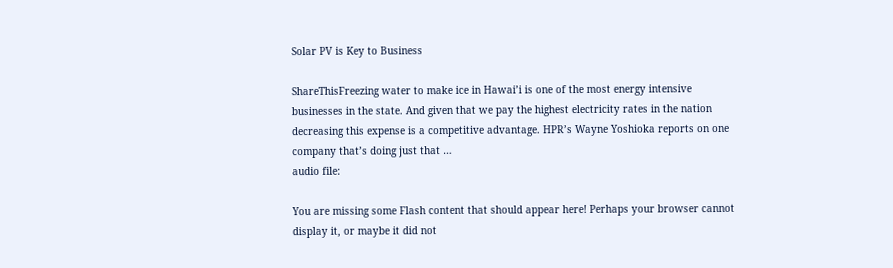Solar PV is Key to Business

ShareThisFreezing water to make ice in Hawai’i is one of the most energy intensive businesses in the state. And given that we pay the highest electricity rates in the nation decreasing this expense is a competitive advantage. HPR’s Wayne Yoshioka reports on one company that’s doing just that …
audio file:

You are missing some Flash content that should appear here! Perhaps your browser cannot display it, or maybe it did not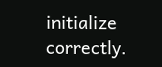initialize correctly.